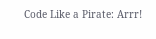Code Like a Pirate: Arrr!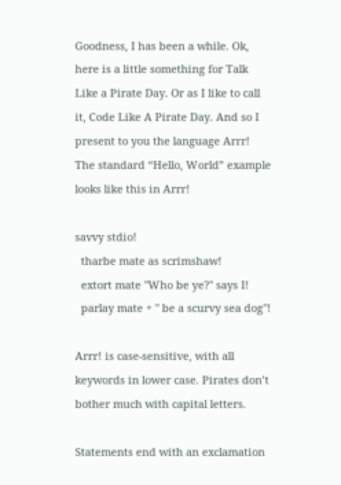Goodness, I has been a while. Ok, here is a little something for Talk Like a Pirate Day. Or as I like to call it, Code Like A Pirate Day. And so I present to you the language Arrr! The standard “Hello, World” example looks like this in Arrr!

savvy stdio!
  tharbe mate as scrimshaw!
  extort mate "Who be ye?" says I!
  parlay mate + " be a scurvy sea dog"!

Arrr! is case-sensitive, with all keywords in lower case. Pirates don’t bother much with capital letters.

Statements end with an exclamation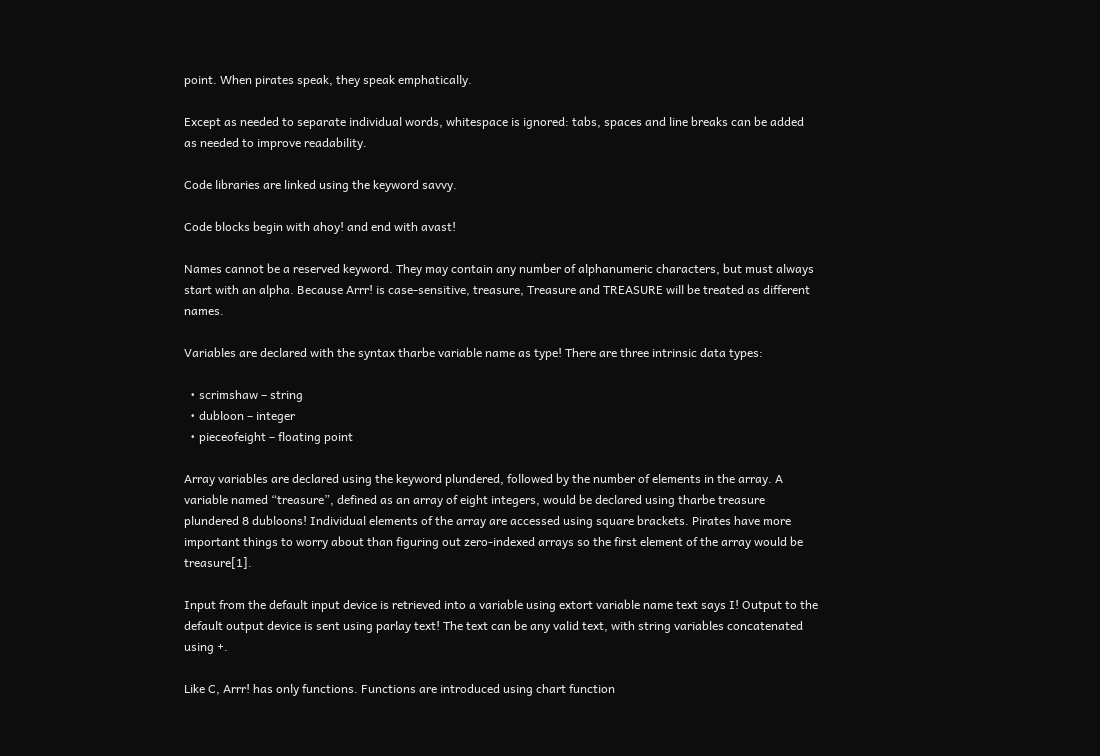point. When pirates speak, they speak emphatically.

Except as needed to separate individual words, whitespace is ignored: tabs, spaces and line breaks can be added as needed to improve readability.

Code libraries are linked using the keyword savvy.

Code blocks begin with ahoy! and end with avast!

Names cannot be a reserved keyword. They may contain any number of alphanumeric characters, but must always start with an alpha. Because Arrr! is case-sensitive, treasure, Treasure and TREASURE will be treated as different names.

Variables are declared with the syntax tharbe variable name as type! There are three intrinsic data types:

  • scrimshaw – string
  • dubloon – integer
  • pieceofeight – floating point

Array variables are declared using the keyword plundered, followed by the number of elements in the array. A variable named “treasure”, defined as an array of eight integers, would be declared using tharbe treasure plundered 8 dubloons! Individual elements of the array are accessed using square brackets. Pirates have more important things to worry about than figuring out zero-indexed arrays so the first element of the array would be treasure[1].

Input from the default input device is retrieved into a variable using extort variable name text says I! Output to the default output device is sent using parlay text! The text can be any valid text, with string variables concatenated using +.

Like C, Arrr! has only functions. Functions are introduced using chart function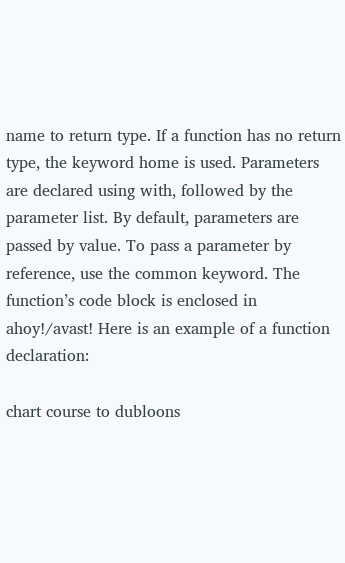name to return type. If a function has no return type, the keyword home is used. Parameters are declared using with, followed by the parameter list. By default, parameters are passed by value. To pass a parameter by reference, use the common keyword. The function’s code block is enclosed in ahoy!/avast! Here is an example of a function declaration:

chart course to dubloons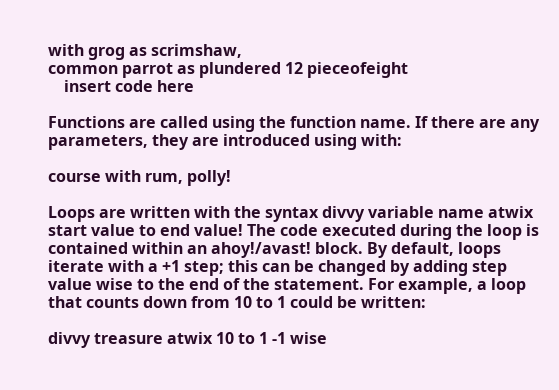with grog as scrimshaw,
common parrot as plundered 12 pieceofeight
    insert code here

Functions are called using the function name. If there are any parameters, they are introduced using with:

course with rum, polly!

Loops are written with the syntax divvy variable name atwix start value to end value! The code executed during the loop is contained within an ahoy!/avast! block. By default, loops iterate with a +1 step; this can be changed by adding step value wise to the end of the statement. For example, a loop that counts down from 10 to 1 could be written:

divvy treasure atwix 10 to 1 -1 wise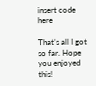insert code here

That’s all I got so far. Hope you enjoyed this!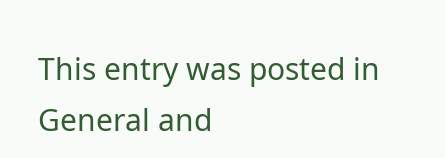This entry was posted in General and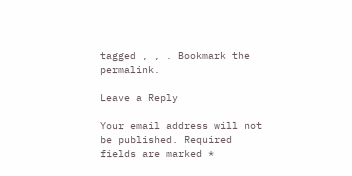tagged , , . Bookmark the permalink.

Leave a Reply

Your email address will not be published. Required fields are marked *